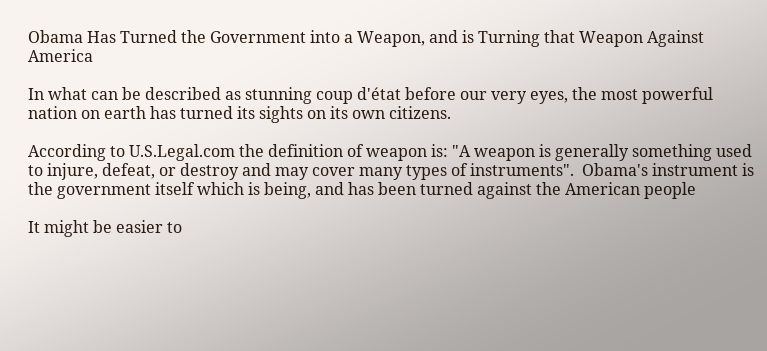Obama Has Turned the Government into a Weapon, and is Turning that Weapon Against America

In what can be described as stunning coup d'état before our very eyes, the most powerful nation on earth has turned its sights on its own citizens.

According to U.S.Legal.com the definition of weapon is: "A weapon is generally something used to injure, defeat, or destroy and may cover many types of instruments".  Obama's instrument is the government itself which is being, and has been turned against the American people

It might be easier to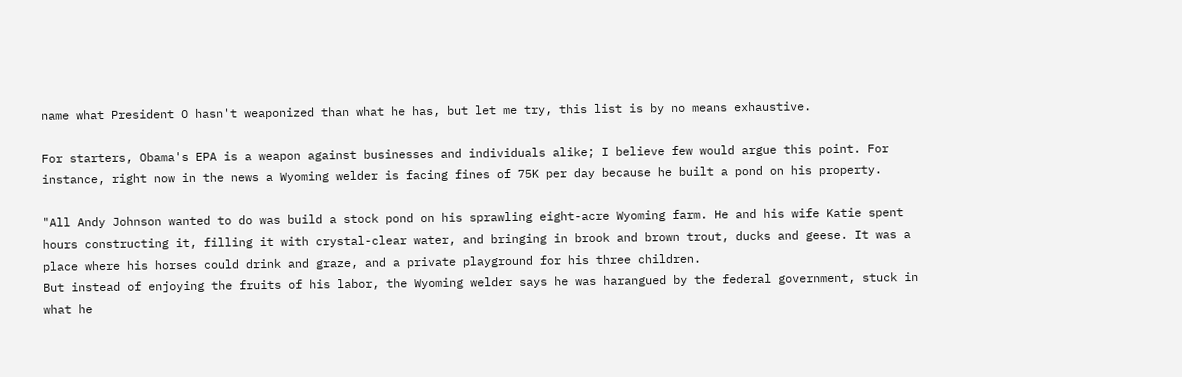name what President O hasn't weaponized than what he has, but let me try, this list is by no means exhaustive.

For starters, Obama's EPA is a weapon against businesses and individuals alike; I believe few would argue this point. For instance, right now in the news a Wyoming welder is facing fines of 75K per day because he built a pond on his property.

"All Andy Johnson wanted to do was build a stock pond on his sprawling eight-acre Wyoming farm. He and his wife Katie spent hours constructing it, filling it with crystal-clear water, and bringing in brook and brown trout, ducks and geese. It was a place where his horses could drink and graze, and a private playground for his three children.
But instead of enjoying the fruits of his labor, the Wyoming welder says he was harangued by the federal government, stuck in what he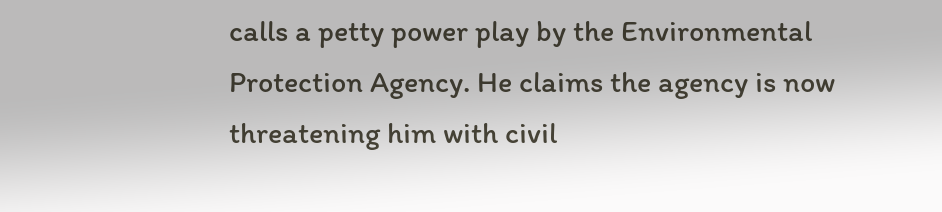calls a petty power play by the Environmental Protection Agency. He claims the agency is now threatening him with civil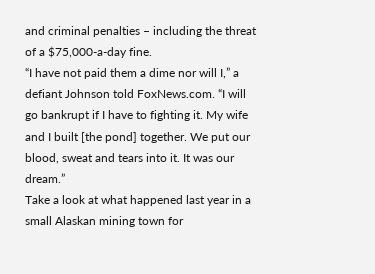and criminal penalties – including the threat of a $75,000-a-day fine.
“I have not paid them a dime nor will I,” a defiant Johnson told FoxNews.com. “I will go bankrupt if I have to fighting it. My wife and I built [the pond] together. We put our blood, sweat and tears into it. It was our dream.”
Take a look at what happened last year in a small Alaskan mining town for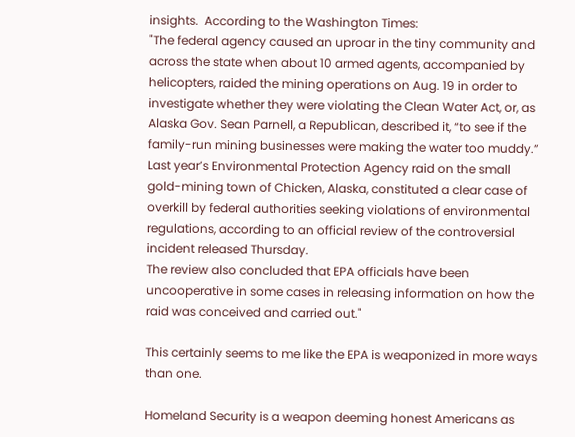insights.  According to the Washington Times:
"The federal agency caused an uproar in the tiny community and across the state when about 10 armed agents, accompanied by helicopters, raided the mining operations on Aug. 19 in order to investigate whether they were violating the Clean Water Act, or, as Alaska Gov. Sean Parnell, a Republican, described it, “to see if the family-run mining businesses were making the water too muddy.”
Last year’s Environmental Protection Agency raid on the small gold-mining town of Chicken, Alaska, constituted a clear case of overkill by federal authorities seeking violations of environmental regulations, according to an official review of the controversial incident released Thursday.
The review also concluded that EPA officials have been uncooperative in some cases in releasing information on how the raid was conceived and carried out."

This certainly seems to me like the EPA is weaponized in more ways than one.

Homeland Security is a weapon deeming honest Americans as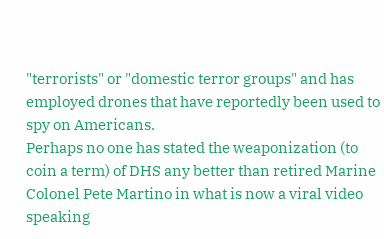"terrorists" or "domestic terror groups" and has employed drones that have reportedly been used to spy on Americans.
Perhaps no one has stated the weaponization (to coin a term) of DHS any better than retired Marine Colonel Pete Martino in what is now a viral video speaking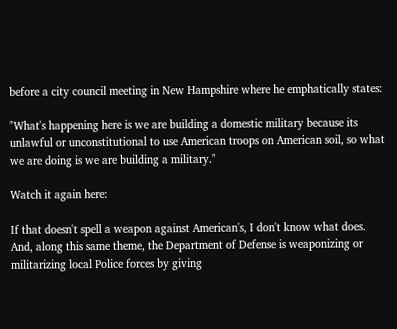before a city council meeting in New Hampshire where he emphatically states:

"What's happening here is we are building a domestic military because its unlawful or unconstitutional to use American troops on American soil, so what we are doing is we are building a military."

Watch it again here:

If that doesn't spell a weapon against American's, I don't know what does.  And, along this same theme, the Department of Defense is weaponizing or militarizing local Police forces by giving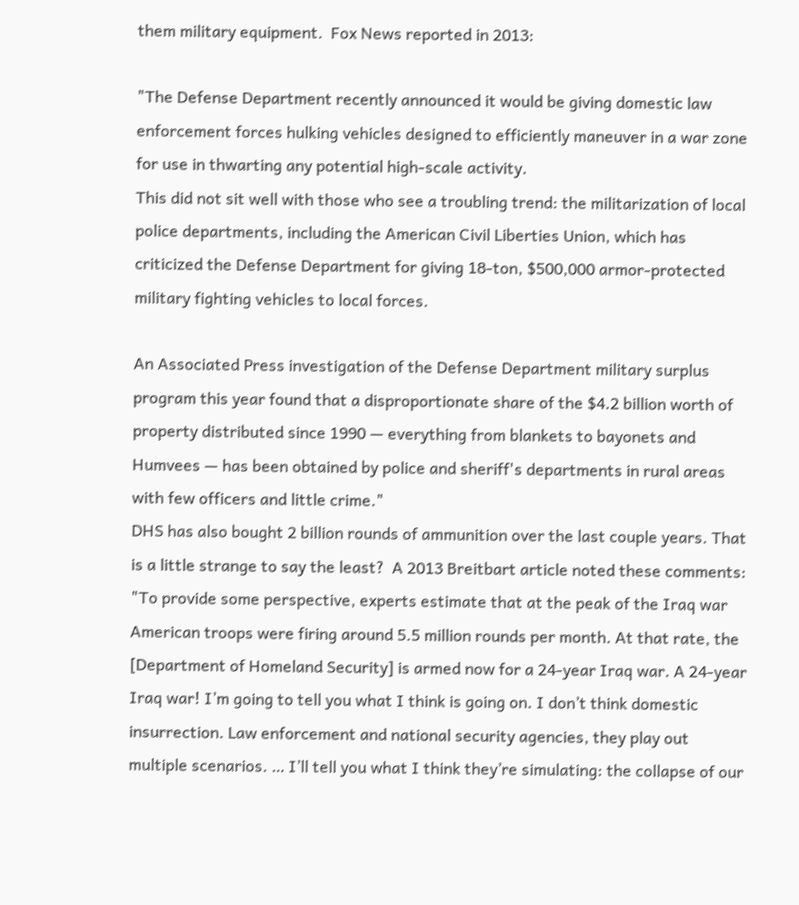them military equipment.  Fox News reported in 2013:

"The Defense Department recently announced it would be giving domestic law enforcement forces hulking vehicles designed to efficiently maneuver in a war zone for use in thwarting any potential high-scale activity.
This did not sit well with those who see a troubling trend: the militarization of local police departments, including the American Civil Liberties Union, which has criticized the Defense Department for giving 18-ton, $500,000 armor-protected military fighting vehicles to local forces.

An Associated Press investigation of the Defense Department military surplus program this year found that a disproportionate share of the $4.2 billion worth of property distributed since 1990 — everything from blankets to bayonets and Humvees — has been obtained by police and sheriff's departments in rural areas with few officers and little crime."
DHS has also bought 2 billion rounds of ammunition over the last couple years. That is a little strange to say the least?  A 2013 Breitbart article noted these comments:
"To provide some perspective, experts estimate that at the peak of the Iraq war American troops were firing around 5.5 million rounds per month. At that rate, the [Department of Homeland Security] is armed now for a 24-year Iraq war. A 24-year Iraq war! I’m going to tell you what I think is going on. I don’t think domestic insurrection. Law enforcement and national security agencies, they play out multiple scenarios. … I’ll tell you what I think they’re simulating: the collapse of our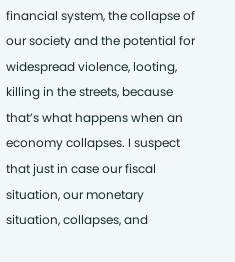financial system, the collapse of our society and the potential for widespread violence, looting, killing in the streets, because that’s what happens when an economy collapses. I suspect that just in case our fiscal situation, our monetary situation, collapses, and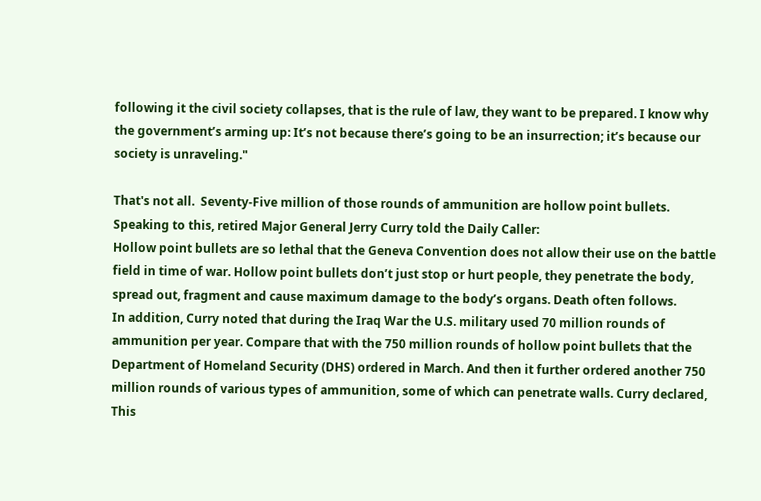following it the civil society collapses, that is the rule of law, they want to be prepared. I know why the government’s arming up: It’s not because there’s going to be an insurrection; it’s because our society is unraveling."

That's not all.  Seventy-Five million of those rounds of ammunition are hollow point bullets.
Speaking to this, retired Major General Jerry Curry told the Daily Caller:
Hollow point bullets are so lethal that the Geneva Convention does not allow their use on the battle field in time of war. Hollow point bullets don’t just stop or hurt people, they penetrate the body, spread out, fragment and cause maximum damage to the body’s organs. Death often follows.
In addition, Curry noted that during the Iraq War the U.S. military used 70 million rounds of ammunition per year. Compare that with the 750 million rounds of hollow point bullets that the Department of Homeland Security (DHS) ordered in March. And then it further ordered another 750 million rounds of various types of ammunition, some of which can penetrate walls. Curry declared,
This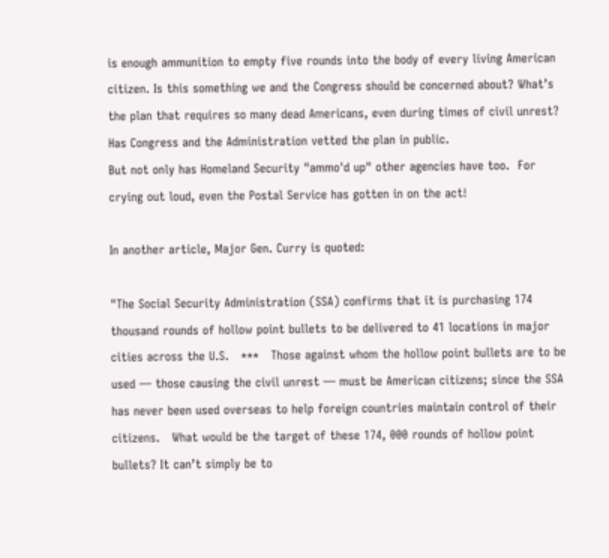is enough ammunition to empty five rounds into the body of every living American citizen. Is this something we and the Congress should be concerned about? What’s the plan that requires so many dead Americans, even during times of civil unrest? Has Congress and the Administration vetted the plan in public.
But not only has Homeland Security "ammo'd up" other agencies have too.  For crying out loud, even the Postal Service has gotten in on the act!

In another article, Major Gen. Curry is quoted:

"The Social Security Administration (SSA) confirms that it is purchasing 174 thousand rounds of hollow point bullets to be delivered to 41 locations in major cities across the U.S.   ***   Those against whom the hollow point bullets are to be used — those causing the civil unrest — must be American citizens; since the SSA has never been used overseas to help foreign countries maintain control of their citizens.   What would be the target of these 174, 000 rounds of hollow point bullets? It can’t simply be to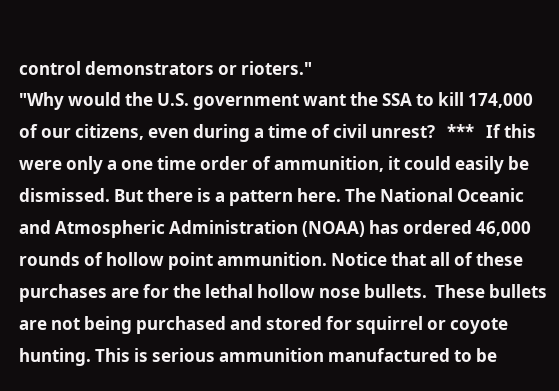control demonstrators or rioters."
"Why would the U.S. government want the SSA to kill 174,000 of our citizens, even during a time of civil unrest?   ***   If this were only a one time order of ammunition, it could easily be dismissed. But there is a pattern here. The National Oceanic and Atmospheric Administration (NOAA) has ordered 46,000 rounds of hollow point ammunition. Notice that all of these purchases are for the lethal hollow nose bullets.  These bullets are not being purchased and stored for squirrel or coyote hunting. This is serious ammunition manufactured to be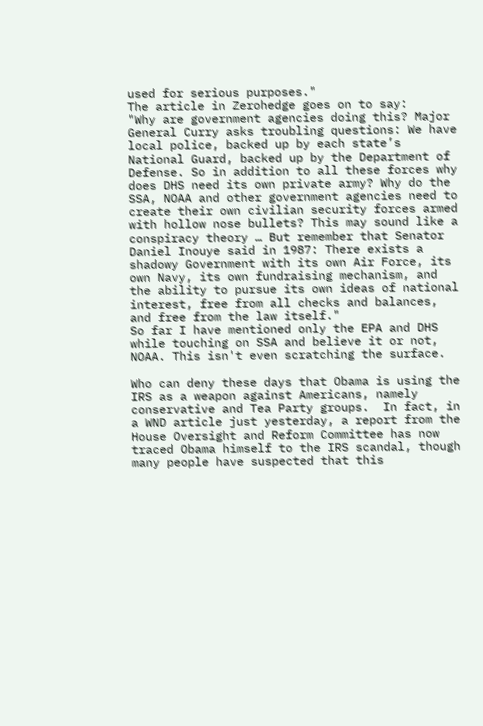used for serious purposes."
The article in Zerohedge goes on to say:
"Why are government agencies doing this? Major General Curry asks troubling questions: We have local police, backed up by each state’s National Guard, backed up by the Department of Defense. So in addition to all these forces why does DHS need its own private army? Why do the SSA, NOAA and other government agencies need to create their own civilian security forces armed with hollow nose bullets? This may sound like a conspiracy theory … But remember that Senator Daniel Inouye said in 1987: There exists a shadowy Government with its own Air Force, its own Navy, its own fundraising mechanism, and the ability to pursue its own ideas of national interest, free from all checks and balances, and free from the law itself."
So far I have mentioned only the EPA and DHS while touching on SSA and believe it or not, NOAA. This isn't even scratching the surface.

Who can deny these days that Obama is using the IRS as a weapon against Americans, namely conservative and Tea Party groups.  In fact, in a WND article just yesterday, a report from the House Oversight and Reform Committee has now traced Obama himself to the IRS scandal, though many people have suspected that this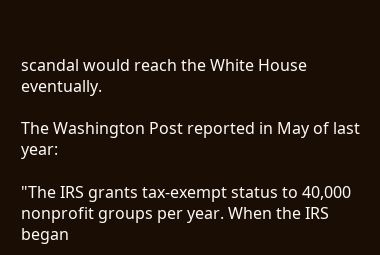scandal would reach the White House eventually.

The Washington Post reported in May of last year:

"The IRS grants tax-exempt status to 40,000 nonprofit groups per year. When the IRS began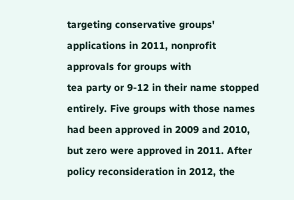targeting conservative groups' applications in 2011, nonprofit approvals for groups with
tea party or 9-12 in their name stopped entirely. Five groups with those names had been approved in 2009 and 2010, but zero were approved in 2011. After policy reconsideration in 2012, the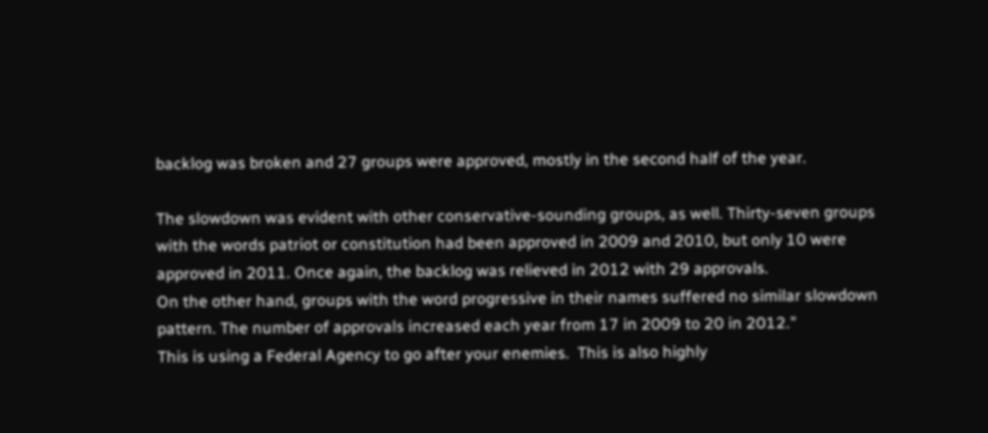backlog was broken and 27 groups were approved, mostly in the second half of the year.

The slowdown was evident with other conservative-sounding groups, as well. Thirty-seven groups with the words patriot or constitution had been approved in 2009 and 2010, but only 10 were approved in 2011. Once again, the backlog was relieved in 2012 with 29 approvals.
On the other hand, groups with the word progressive in their names suffered no similar slowdown pattern. The number of approvals increased each year from 17 in 2009 to 20 in 2012."
This is using a Federal Agency to go after your enemies.  This is also highly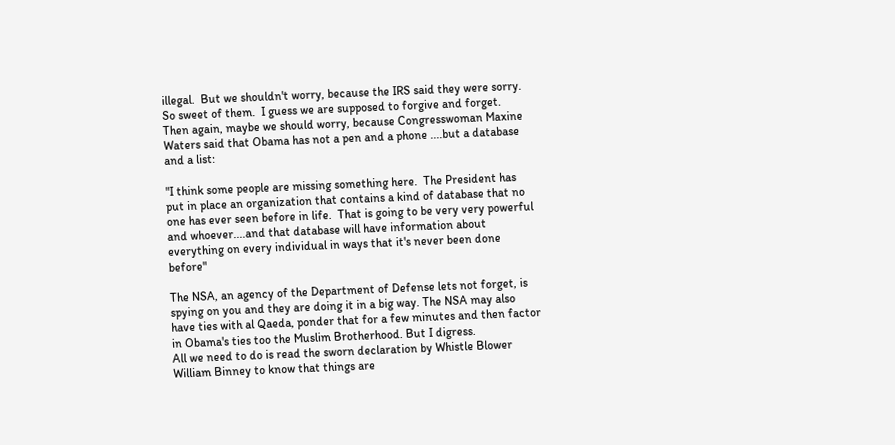illegal.  But we shouldn't worry, because the IRS said they were sorry.  So sweet of them.  I guess we are supposed to forgive and forget.
Then again, maybe we should worry, because Congresswoman Maxine Waters said that Obama has not a pen and a phone ....but a database and a list:

"I think some people are missing something here.  The President has put in place an organization that contains a kind of database that no one has ever seen before in life.  That is going to be very very powerful and whoever....and that database will have information about everything on every individual in ways that it's never been done before"

The NSA, an agency of the Department of Defense lets not forget, is spying on you and they are doing it in a big way. The NSA may also have ties with al Qaeda, ponder that for a few minutes and then factor in Obama's ties too the Muslim Brotherhood. But I digress.
All we need to do is read the sworn declaration by Whistle Blower William Binney to know that things are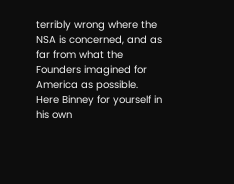terribly wrong where the NSA is concerned, and as far from what the Founders imagined for America as possible.
Here Binney for yourself in his own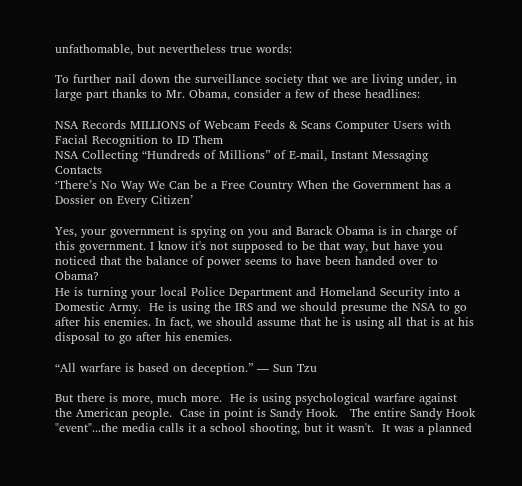unfathomable, but nevertheless true words:

To further nail down the surveillance society that we are living under, in large part thanks to Mr. Obama, consider a few of these headlines:

NSA Records MILLIONS of Webcam Feeds & Scans Computer Users with Facial Recognition to ID Them
NSA Collecting “Hundreds of Millions” of E-mail, Instant Messaging Contacts
‘There’s No Way We Can be a Free Country When the Government has a Dossier on Every Citizen’

Yes, your government is spying on you and Barack Obama is in charge of this government. I know it's not supposed to be that way, but have you noticed that the balance of power seems to have been handed over to Obama?
He is turning your local Police Department and Homeland Security into a Domestic Army.  He is using the IRS and we should presume the NSA to go after his enemies. In fact, we should assume that he is using all that is at his disposal to go after his enemies.

“All warfare is based on deception.” ― Sun Tzu

But there is more, much more.  He is using psychological warfare against the American people.  Case in point is Sandy Hook.   The entire Sandy Hook "event"...the media calls it a school shooting, but it wasn't.  It was a planned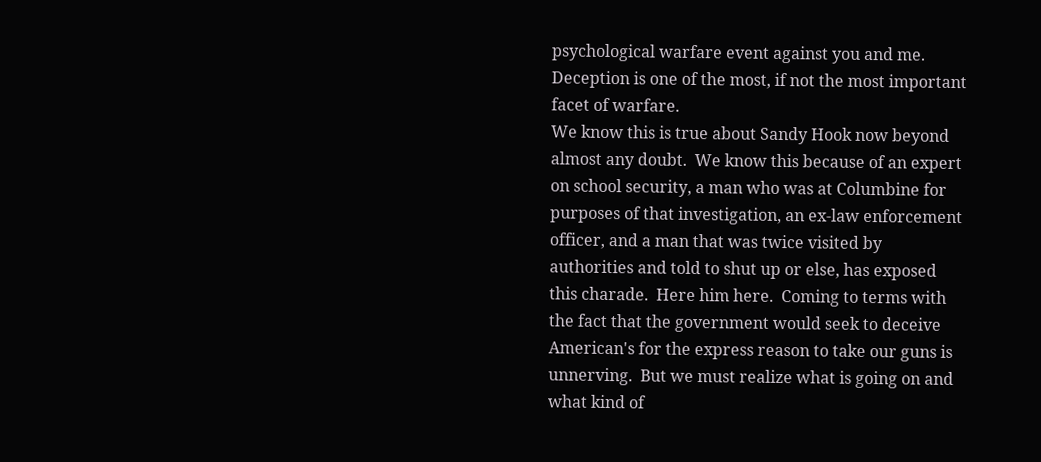psychological warfare event against you and me. Deception is one of the most, if not the most important facet of warfare.
We know this is true about Sandy Hook now beyond almost any doubt.  We know this because of an expert on school security, a man who was at Columbine for purposes of that investigation, an ex-law enforcement officer, and a man that was twice visited by authorities and told to shut up or else, has exposed this charade.  Here him here.  Coming to terms with the fact that the government would seek to deceive American's for the express reason to take our guns is unnerving.  But we must realize what is going on and what kind of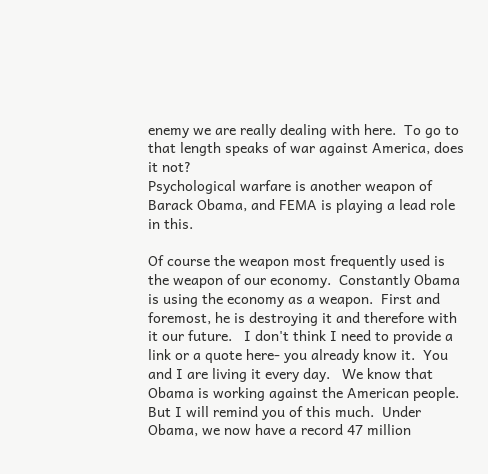enemy we are really dealing with here.  To go to that length speaks of war against America, does it not?
Psychological warfare is another weapon of Barack Obama, and FEMA is playing a lead role in this.

Of course the weapon most frequently used is the weapon of our economy.  Constantly Obama is using the economy as a weapon.  First and foremost, he is destroying it and therefore with it our future.   I don't think I need to provide a link or a quote here- you already know it.  You and I are living it every day.   We know that Obama is working against the American people.  But I will remind you of this much.  Under Obama, we now have a record 47 million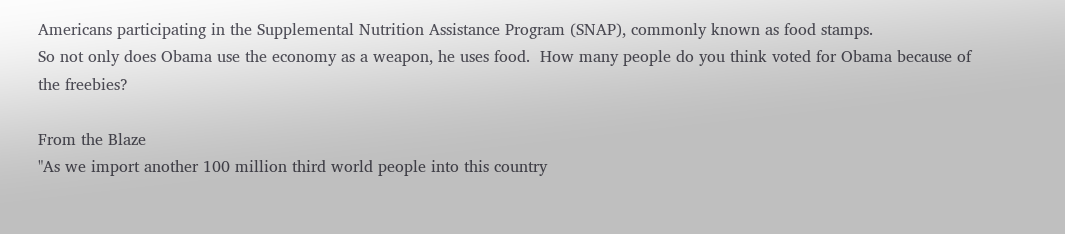Americans participating in the Supplemental Nutrition Assistance Program (SNAP), commonly known as food stamps.
So not only does Obama use the economy as a weapon, he uses food.  How many people do you think voted for Obama because of the freebies?

From the Blaze
"As we import another 100 million third world people into this country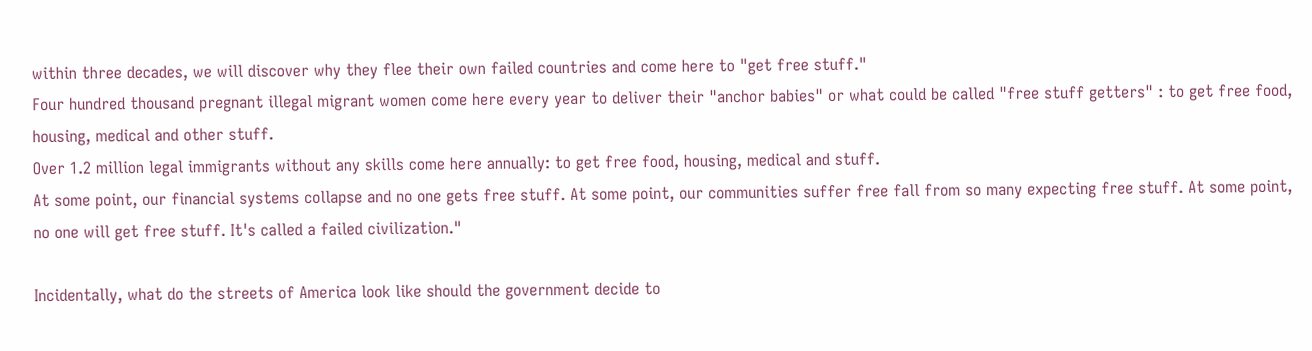within three decades, we will discover why they flee their own failed countries and come here to "get free stuff."
Four hundred thousand pregnant illegal migrant women come here every year to deliver their "anchor babies" or what could be called "free stuff getters" : to get free food, housing, medical and other stuff.
Over 1.2 million legal immigrants without any skills come here annually: to get free food, housing, medical and stuff.
At some point, our financial systems collapse and no one gets free stuff. At some point, our communities suffer free fall from so many expecting free stuff. At some point, no one will get free stuff. It's called a failed civilization."

Incidentally, what do the streets of America look like should the government decide to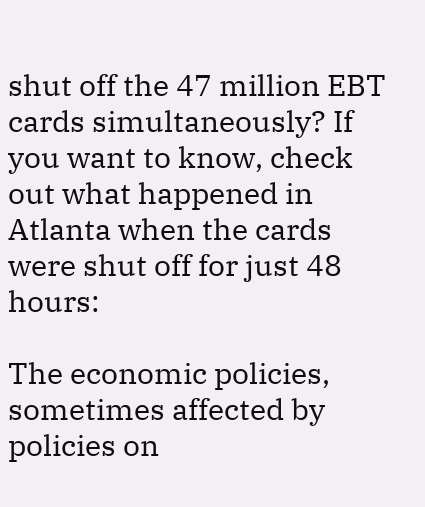shut off the 47 million EBT cards simultaneously? If you want to know, check out what happened in Atlanta when the cards were shut off for just 48 hours:

The economic policies, sometimes affected by policies on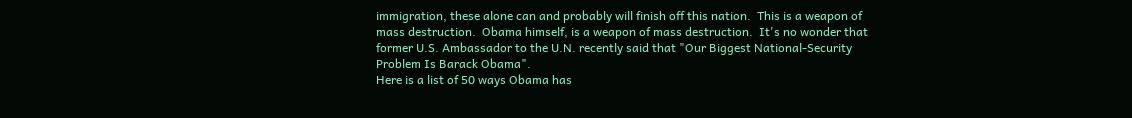immigration, these alone can and probably will finish off this nation.  This is a weapon of mass destruction.  Obama himself, is a weapon of mass destruction.  It's no wonder that former U.S. Ambassador to the U.N. recently said that "Our Biggest National-Security Problem Is Barack Obama".
Here is a list of 50 ways Obama has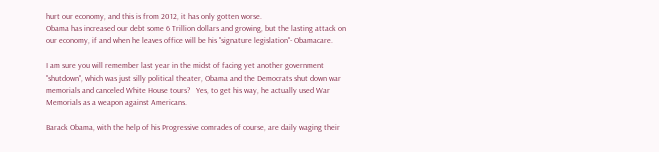hurt our economy, and this is from 2012, it has only gotten worse.
Obama has increased our debt some 6 Trillion dollars and growing, but the lasting attack on our economy, if and when he leaves office will be his "signature legislation"- Obamacare.

I am sure you will remember last year in the midst of facing yet another government "shutdown", which was just silly political theater, Obama and the Democrats shut down war memorials and canceled White House tours?   Yes, to get his way, he actually used War Memorials as a weapon against Americans.

Barack Obama, with the help of his Progressive comrades of course, are daily waging their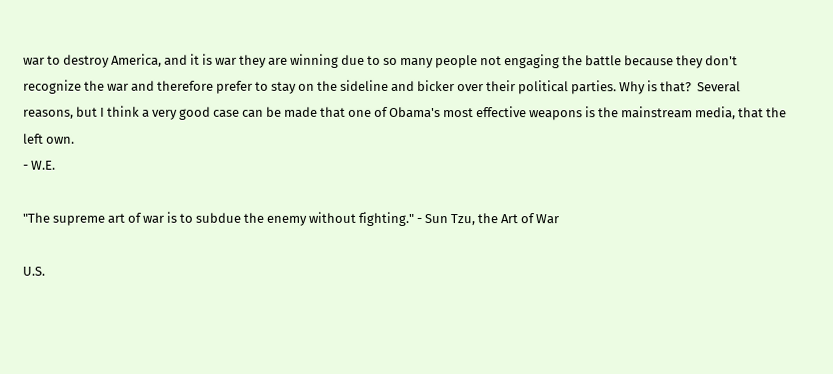war to destroy America, and it is war they are winning due to so many people not engaging the battle because they don't recognize the war and therefore prefer to stay on the sideline and bicker over their political parties. Why is that?  Several reasons, but I think a very good case can be made that one of Obama's most effective weapons is the mainstream media, that the left own.
- W.E.

"The supreme art of war is to subdue the enemy without fighting." - Sun Tzu, the Art of War

U.S.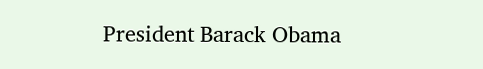President Barack Obama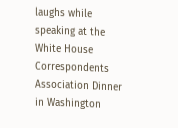laughs while speaking at the White House Correspondents Association Dinner in Washington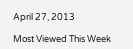April 27, 2013

Most Viewed This Week